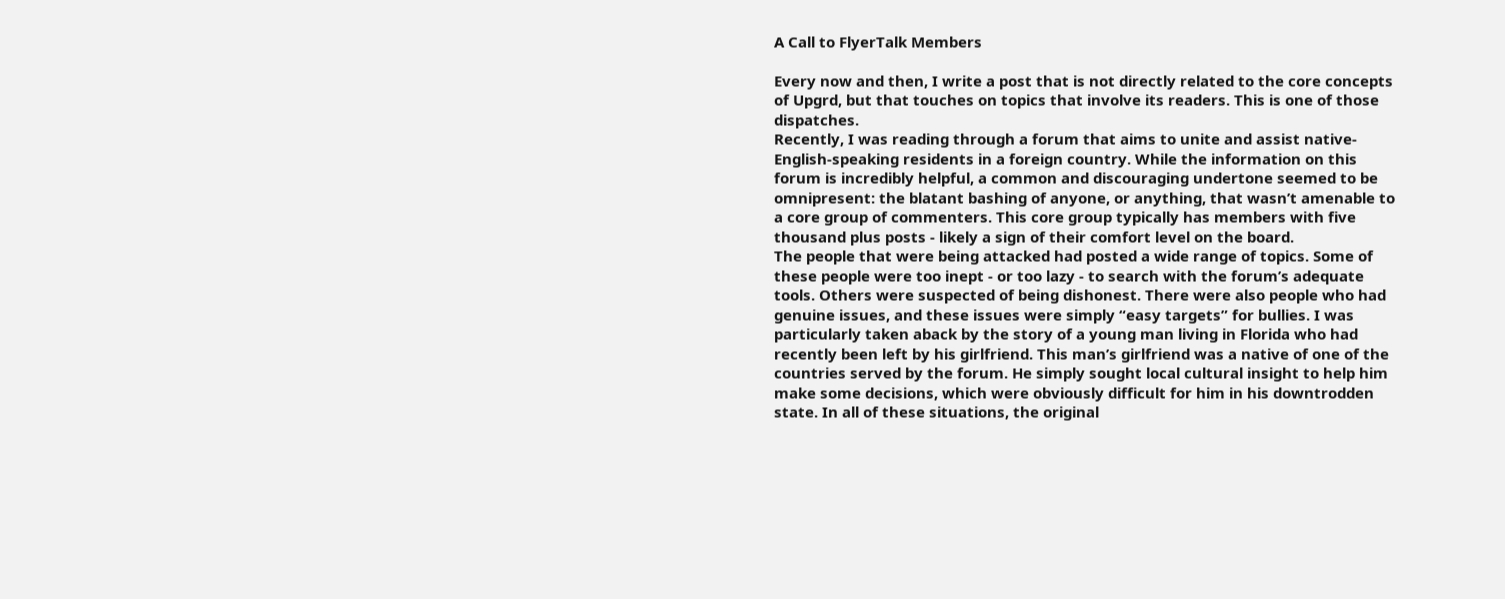A Call to FlyerTalk Members

Every now and then, I write a post that is not directly related to the core concepts of Upgrd, but that touches on topics that involve its readers. This is one of those dispatches.
Recently, I was reading through a forum that aims to unite and assist native-English-speaking residents in a foreign country. While the information on this forum is incredibly helpful, a common and discouraging undertone seemed to be omnipresent: the blatant bashing of anyone, or anything, that wasn’t amenable to a core group of commenters. This core group typically has members with five thousand plus posts - likely a sign of their comfort level on the board.
The people that were being attacked had posted a wide range of topics. Some of these people were too inept - or too lazy - to search with the forum’s adequate tools. Others were suspected of being dishonest. There were also people who had genuine issues, and these issues were simply “easy targets” for bullies. I was particularly taken aback by the story of a young man living in Florida who had recently been left by his girlfriend. This man’s girlfriend was a native of one of the countries served by the forum. He simply sought local cultural insight to help him make some decisions, which were obviously difficult for him in his downtrodden state. In all of these situations, the original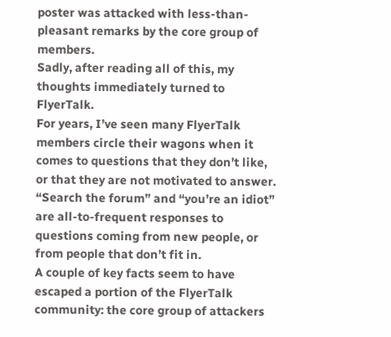poster was attacked with less-than-pleasant remarks by the core group of members.
Sadly, after reading all of this, my thoughts immediately turned to FlyerTalk.
For years, I’ve seen many FlyerTalk members circle their wagons when it comes to questions that they don’t like, or that they are not motivated to answer. “Search the forum” and “you’re an idiot” are all-to-frequent responses to questions coming from new people, or from people that don’t fit in.
A couple of key facts seem to have escaped a portion of the FlyerTalk community: the core group of attackers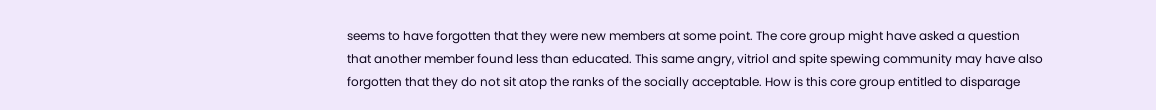seems to have forgotten that they were new members at some point. The core group might have asked a question that another member found less than educated. This same angry, vitriol and spite spewing community may have also forgotten that they do not sit atop the ranks of the socially acceptable. How is this core group entitled to disparage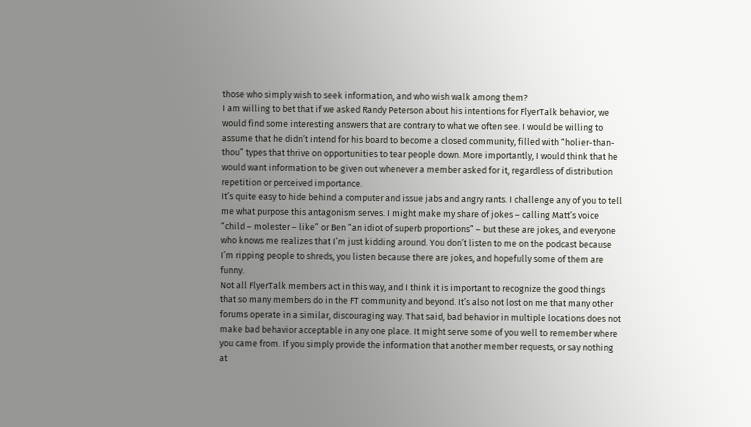those who simply wish to seek information, and who wish walk among them?
I am willing to bet that if we asked Randy Peterson about his intentions for FlyerTalk behavior, we would find some interesting answers that are contrary to what we often see. I would be willing to assume that he didn’t intend for his board to become a closed community, filled with “holier-than-thou” types that thrive on opportunities to tear people down. More importantly, I would think that he would want information to be given out whenever a member asked for it, regardless of distribution repetition or perceived importance.
It’s quite easy to hide behind a computer and issue jabs and angry rants. I challenge any of you to tell me what purpose this antagonism serves. I might make my share of jokes – calling Matt’s voice “child – molester – like” or Ben “an idiot of superb proportions” – but these are jokes, and everyone who knows me realizes that I’m just kidding around. You don’t listen to me on the podcast because I’m ripping people to shreds, you listen because there are jokes, and hopefully some of them are funny.
Not all FlyerTalk members act in this way, and I think it is important to recognize the good things that so many members do in the FT community and beyond. It’s also not lost on me that many other forums operate in a similar, discouraging way. That said, bad behavior in multiple locations does not make bad behavior acceptable in any one place. It might serve some of you well to remember where you came from. If you simply provide the information that another member requests, or say nothing at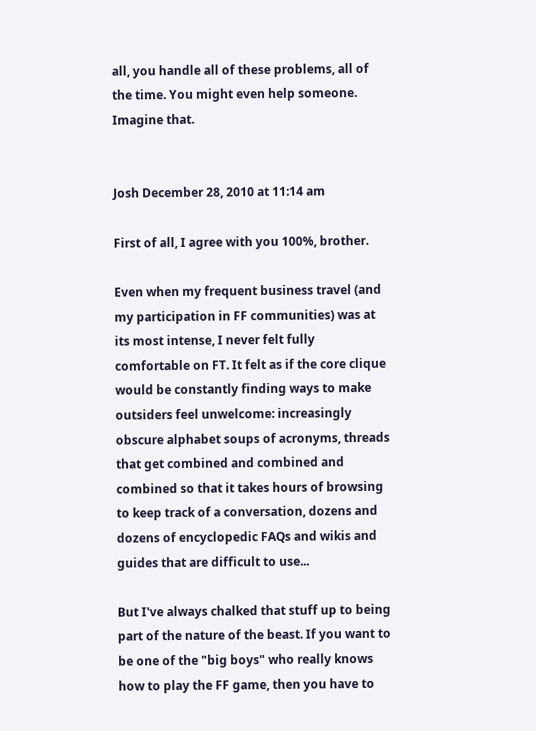all, you handle all of these problems, all of the time. You might even help someone. Imagine that.


Josh December 28, 2010 at 11:14 am

First of all, I agree with you 100%, brother.

Even when my frequent business travel (and my participation in FF communities) was at its most intense, I never felt fully comfortable on FT. It felt as if the core clique would be constantly finding ways to make outsiders feel unwelcome: increasingly obscure alphabet soups of acronyms, threads that get combined and combined and combined so that it takes hours of browsing to keep track of a conversation, dozens and dozens of encyclopedic FAQs and wikis and guides that are difficult to use...

But I've always chalked that stuff up to being part of the nature of the beast. If you want to be one of the "big boys" who really knows how to play the FF game, then you have to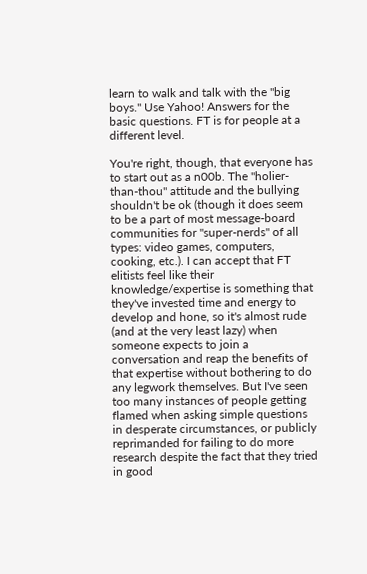learn to walk and talk with the "big boys." Use Yahoo! Answers for the basic questions. FT is for people at a different level.

You're right, though, that everyone has to start out as a n00b. The "holier-than-thou" attitude and the bullying shouldn't be ok (though it does seem to be a part of most message-board communities for "super-nerds" of all types: video games, computers, cooking, etc.). I can accept that FT elitists feel like their knowledge/expertise is something that they've invested time and energy to develop and hone, so it's almost rude (and at the very least lazy) when someone expects to join a conversation and reap the benefits of that expertise without bothering to do any legwork themselves. But I've seen too many instances of people getting flamed when asking simple questions in desperate circumstances, or publicly reprimanded for failing to do more research despite the fact that they tried in good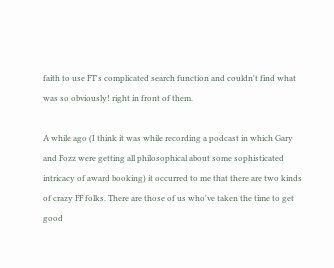faith to use FT's complicated search function and couldn't find what was so obviously! right in front of them.

A while ago (I think it was while recording a podcast in which Gary and Fozz were getting all philosophical about some sophisticated intricacy of award booking) it occurred to me that there are two kinds of crazy FF folks. There are those of us who've taken the time to get good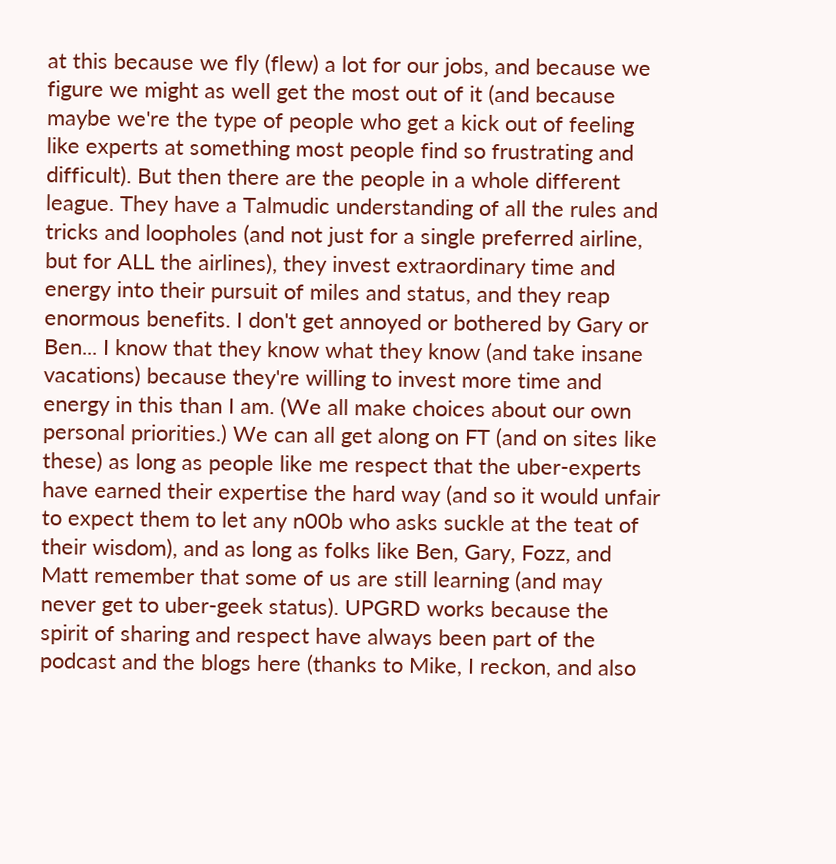at this because we fly (flew) a lot for our jobs, and because we figure we might as well get the most out of it (and because maybe we're the type of people who get a kick out of feeling like experts at something most people find so frustrating and difficult). But then there are the people in a whole different league. They have a Talmudic understanding of all the rules and tricks and loopholes (and not just for a single preferred airline, but for ALL the airlines), they invest extraordinary time and energy into their pursuit of miles and status, and they reap enormous benefits. I don't get annoyed or bothered by Gary or Ben... I know that they know what they know (and take insane vacations) because they're willing to invest more time and energy in this than I am. (We all make choices about our own personal priorities.) We can all get along on FT (and on sites like these) as long as people like me respect that the uber-experts have earned their expertise the hard way (and so it would unfair to expect them to let any n00b who asks suckle at the teat of their wisdom), and as long as folks like Ben, Gary, Fozz, and Matt remember that some of us are still learning (and may never get to uber-geek status). UPGRD works because the spirit of sharing and respect have always been part of the podcast and the blogs here (thanks to Mike, I reckon, and also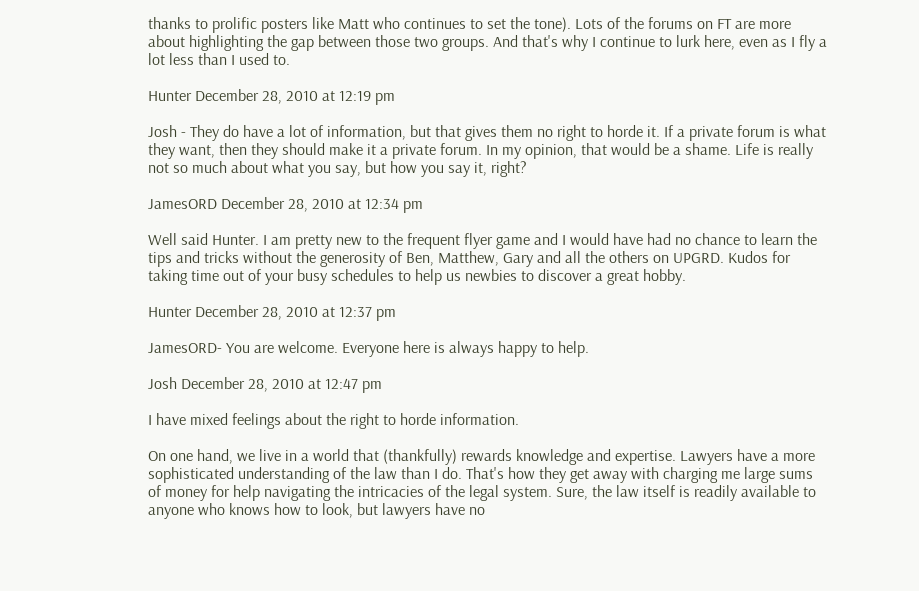thanks to prolific posters like Matt who continues to set the tone). Lots of the forums on FT are more about highlighting the gap between those two groups. And that's why I continue to lurk here, even as I fly a lot less than I used to.

Hunter December 28, 2010 at 12:19 pm

Josh - They do have a lot of information, but that gives them no right to horde it. If a private forum is what they want, then they should make it a private forum. In my opinion, that would be a shame. Life is really not so much about what you say, but how you say it, right?

JamesORD December 28, 2010 at 12:34 pm

Well said Hunter. I am pretty new to the frequent flyer game and I would have had no chance to learn the tips and tricks without the generosity of Ben, Matthew, Gary and all the others on UPGRD. Kudos for taking time out of your busy schedules to help us newbies to discover a great hobby.

Hunter December 28, 2010 at 12:37 pm

JamesORD- You are welcome. Everyone here is always happy to help.

Josh December 28, 2010 at 12:47 pm

I have mixed feelings about the right to horde information.

On one hand, we live in a world that (thankfully) rewards knowledge and expertise. Lawyers have a more sophisticated understanding of the law than I do. That's how they get away with charging me large sums of money for help navigating the intricacies of the legal system. Sure, the law itself is readily available to anyone who knows how to look, but lawyers have no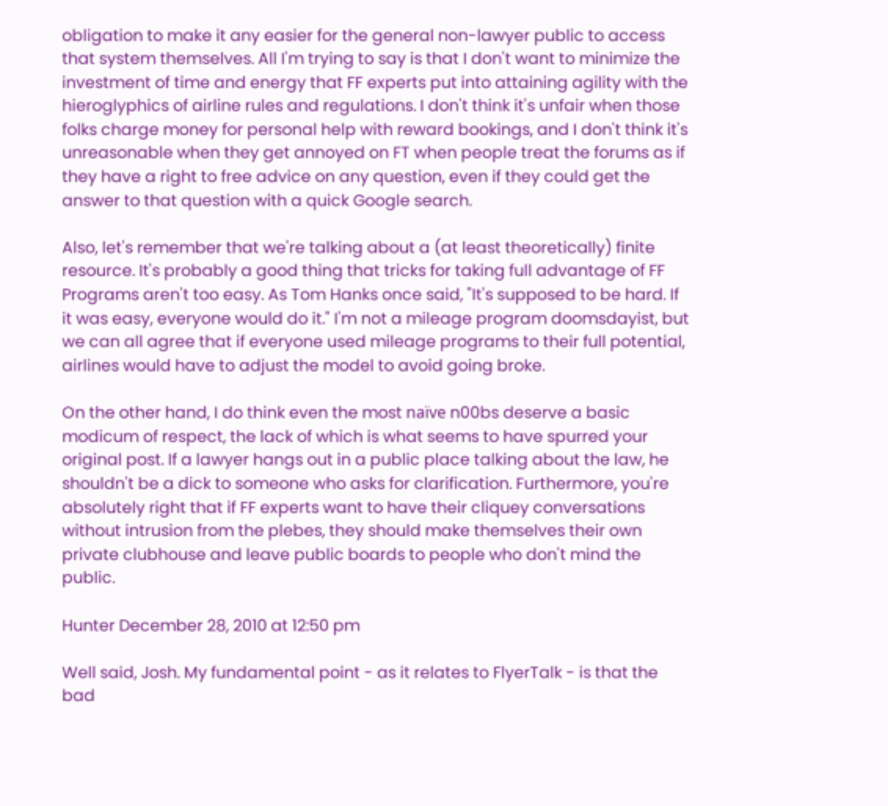obligation to make it any easier for the general non-lawyer public to access that system themselves. All I'm trying to say is that I don't want to minimize the investment of time and energy that FF experts put into attaining agility with the hieroglyphics of airline rules and regulations. I don't think it's unfair when those folks charge money for personal help with reward bookings, and I don't think it's unreasonable when they get annoyed on FT when people treat the forums as if they have a right to free advice on any question, even if they could get the answer to that question with a quick Google search.

Also, let's remember that we're talking about a (at least theoretically) finite resource. It's probably a good thing that tricks for taking full advantage of FF Programs aren't too easy. As Tom Hanks once said, "It's supposed to be hard. If it was easy, everyone would do it." I'm not a mileage program doomsdayist, but we can all agree that if everyone used mileage programs to their full potential, airlines would have to adjust the model to avoid going broke.

On the other hand, I do think even the most naïve n00bs deserve a basic modicum of respect, the lack of which is what seems to have spurred your original post. If a lawyer hangs out in a public place talking about the law, he shouldn't be a dick to someone who asks for clarification. Furthermore, you're absolutely right that if FF experts want to have their cliquey conversations without intrusion from the plebes, they should make themselves their own private clubhouse and leave public boards to people who don't mind the public.

Hunter December 28, 2010 at 12:50 pm

Well said, Josh. My fundamental point - as it relates to FlyerTalk - is that the bad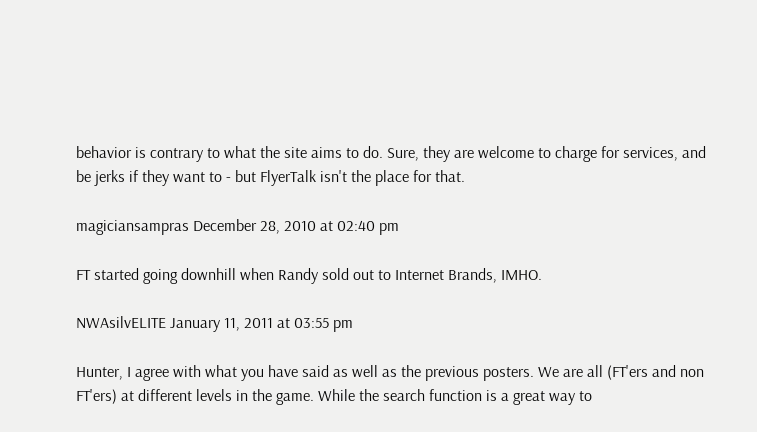behavior is contrary to what the site aims to do. Sure, they are welcome to charge for services, and be jerks if they want to - but FlyerTalk isn't the place for that.

magiciansampras December 28, 2010 at 02:40 pm

FT started going downhill when Randy sold out to Internet Brands, IMHO.

NWAsilvELITE January 11, 2011 at 03:55 pm

Hunter, I agree with what you have said as well as the previous posters. We are all (FT'ers and non FT'ers) at different levels in the game. While the search function is a great way to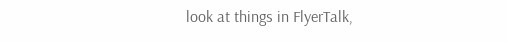look at things in FlyerTalk,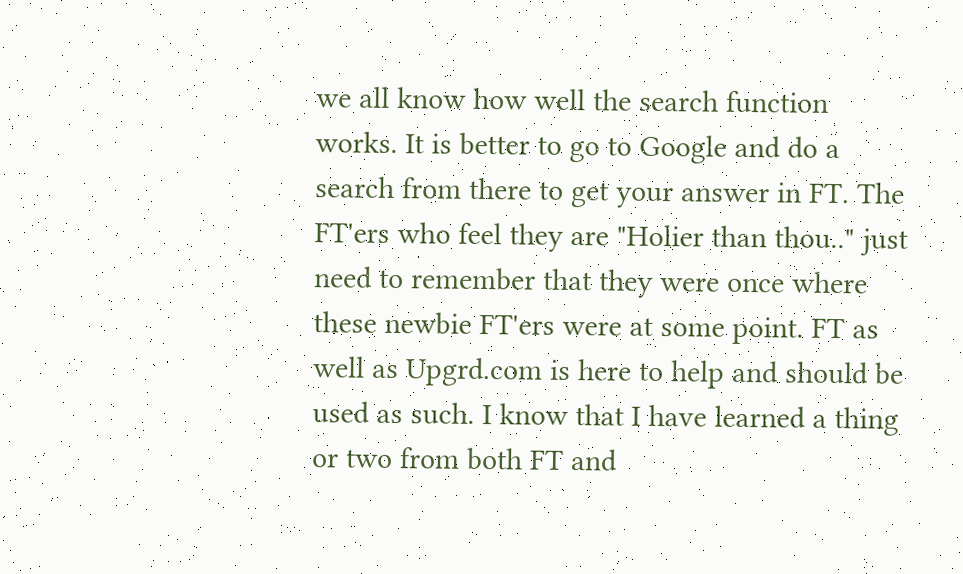we all know how well the search function works. It is better to go to Google and do a search from there to get your answer in FT. The FT'ers who feel they are "Holier than thou.." just need to remember that they were once where these newbie FT'ers were at some point. FT as well as Upgrd.com is here to help and should be used as such. I know that I have learned a thing or two from both FT and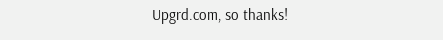Upgrd.com, so thanks!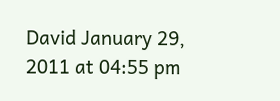David January 29, 2011 at 04:55 pm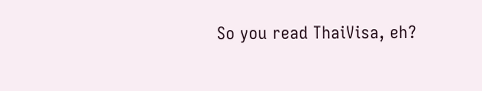So you read ThaiVisa, eh?